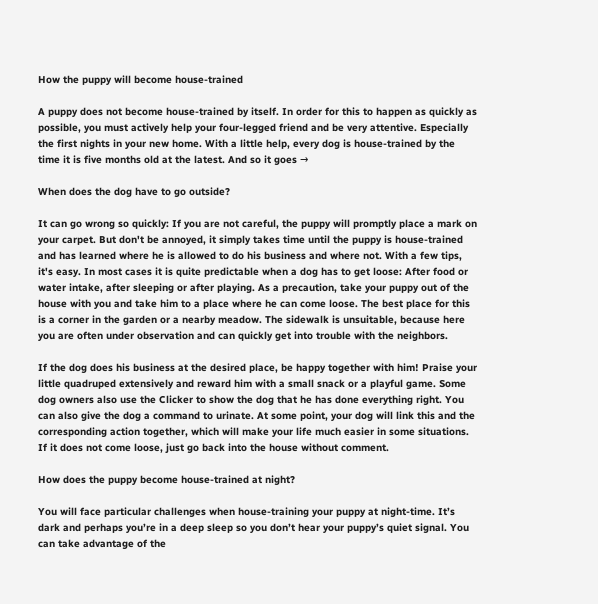How the puppy will become house-trained

A puppy does not become house-trained by itself. In order for this to happen as quickly as possible, you must actively help your four-legged friend and be very attentive. Especially the first nights in your new home. With a little help, every dog is house-trained by the time it is five months old at the latest. And so it goes →

When does the dog have to go outside?

It can go wrong so quickly: If you are not careful, the puppy will promptly place a mark on your carpet. But don't be annoyed, it simply takes time until the puppy is house-trained and has learned where he is allowed to do his business and where not. With a few tips, it's easy. In most cases it is quite predictable when a dog has to get loose: After food or water intake, after sleeping or after playing. As a precaution, take your puppy out of the house with you and take him to a place where he can come loose. The best place for this is a corner in the garden or a nearby meadow. The sidewalk is unsuitable, because here you are often under observation and can quickly get into trouble with the neighbors.

If the dog does his business at the desired place, be happy together with him! Praise your little quadruped extensively and reward him with a small snack or a playful game. Some dog owners also use the Clicker to show the dog that he has done everything right. You can also give the dog a command to urinate. At some point, your dog will link this and the corresponding action together, which will make your life much easier in some situations. If it does not come loose, just go back into the house without comment.

How does the puppy become house-trained at night?

You will face particular challenges when house-training your puppy at night-time. It’s dark and perhaps you’re in a deep sleep so you don’t hear your puppy’s quiet signal. You can take advantage of the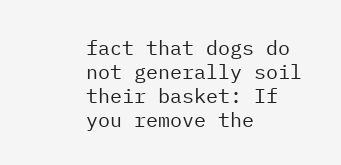fact that dogs do not generally soil their basket: If you remove the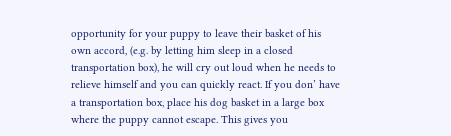opportunity for your puppy to leave their basket of his own accord, (e.g. by letting him sleep in a closed transportation box), he will cry out loud when he needs to relieve himself and you can quickly react. If you don’ have a transportation box, place his dog basket in a large box where the puppy cannot escape. This gives you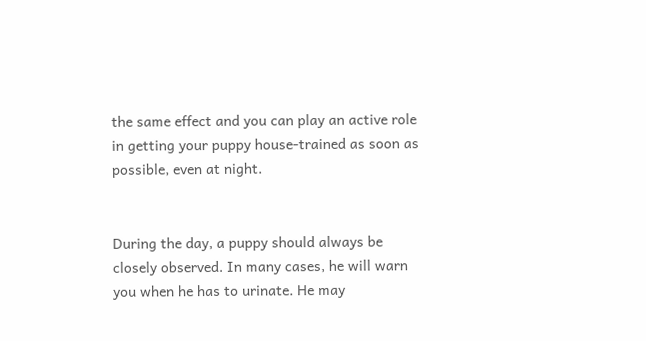the same effect and you can play an active role in getting your puppy house-trained as soon as possible, even at night.


During the day, a puppy should always be closely observed. In many cases, he will warn you when he has to urinate. He may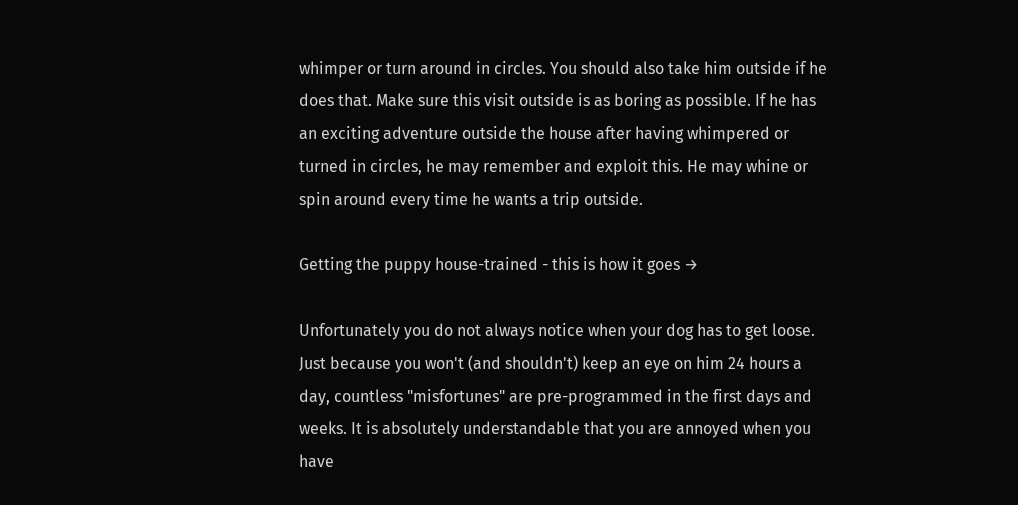whimper or turn around in circles. You should also take him outside if he does that. Make sure this visit outside is as boring as possible. If he has an exciting adventure outside the house after having whimpered or turned in circles, he may remember and exploit this. He may whine or spin around every time he wants a trip outside.

Getting the puppy house-trained - this is how it goes →

Unfortunately you do not always notice when your dog has to get loose. Just because you won't (and shouldn't) keep an eye on him 24 hours a day, countless "misfortunes" are pre-programmed in the first days and weeks. It is absolutely understandable that you are annoyed when you have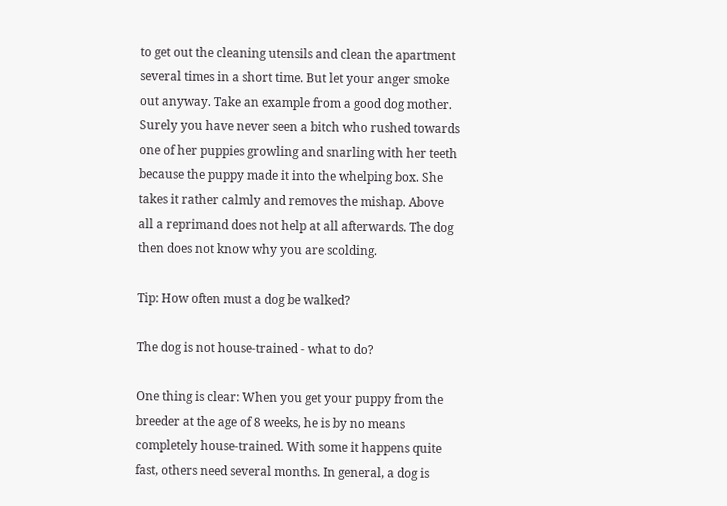to get out the cleaning utensils and clean the apartment several times in a short time. But let your anger smoke out anyway. Take an example from a good dog mother. Surely you have never seen a bitch who rushed towards one of her puppies growling and snarling with her teeth because the puppy made it into the whelping box. She takes it rather calmly and removes the mishap. Above all a reprimand does not help at all afterwards. The dog then does not know why you are scolding.

Tip: How often must a dog be walked?

The dog is not house-trained - what to do?

One thing is clear: When you get your puppy from the breeder at the age of 8 weeks, he is by no means completely house-trained. With some it happens quite fast, others need several months. In general, a dog is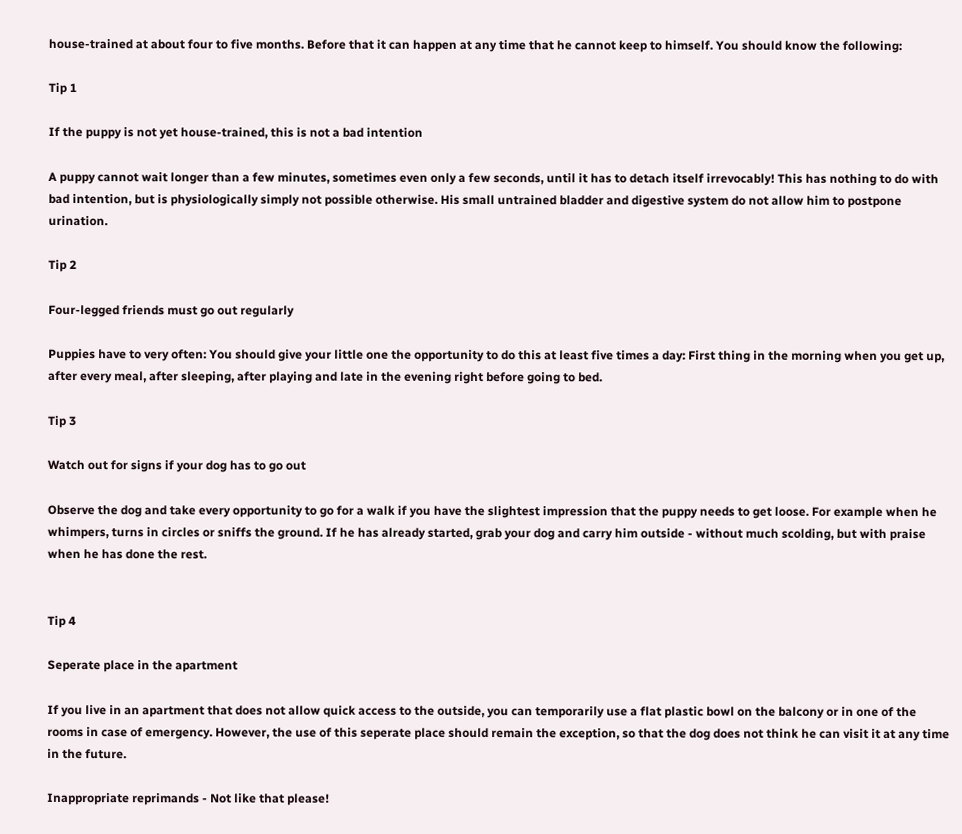house-trained at about four to five months. Before that it can happen at any time that he cannot keep to himself. You should know the following:

Tip 1

If the puppy is not yet house-trained, this is not a bad intention

A puppy cannot wait longer than a few minutes, sometimes even only a few seconds, until it has to detach itself irrevocably! This has nothing to do with bad intention, but is physiologically simply not possible otherwise. His small untrained bladder and digestive system do not allow him to postpone urination.

Tip 2

Four-legged friends must go out regularly

Puppies have to very often: You should give your little one the opportunity to do this at least five times a day: First thing in the morning when you get up, after every meal, after sleeping, after playing and late in the evening right before going to bed.

Tip 3

Watch out for signs if your dog has to go out

Observe the dog and take every opportunity to go for a walk if you have the slightest impression that the puppy needs to get loose. For example when he whimpers, turns in circles or sniffs the ground. If he has already started, grab your dog and carry him outside - without much scolding, but with praise when he has done the rest.


Tip 4

Seperate place in the apartment

If you live in an apartment that does not allow quick access to the outside, you can temporarily use a flat plastic bowl on the balcony or in one of the rooms in case of emergency. However, the use of this seperate place should remain the exception, so that the dog does not think he can visit it at any time in the future.

Inappropriate reprimands - Not like that please!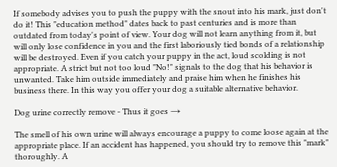If somebody advises you to push the puppy with the snout into his mark, just don't do it! This "education method" dates back to past centuries and is more than outdated from today's point of view. Your dog will not learn anything from it, but will only lose confidence in you and the first laboriously tied bonds of a relationship will be destroyed. Even if you catch your puppy in the act, loud scolding is not appropriate. A strict but not too loud "No!" signals to the dog that his behavior is unwanted. Take him outside immediately and praise him when he finishes his business there. In this way you offer your dog a suitable alternative behavior.

Dog urine correctly remove - Thus it goes →

The smell of his own urine will always encourage a puppy to come loose again at the appropriate place. If an accident has happened, you should try to remove this "mark" thoroughly. A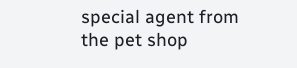special agent from the pet shop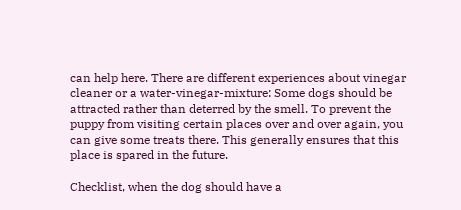can help here. There are different experiences about vinegar cleaner or a water-vinegar-mixture: Some dogs should be attracted rather than deterred by the smell. To prevent the puppy from visiting certain places over and over again, you can give some treats there. This generally ensures that this place is spared in the future.

Checklist, when the dog should have a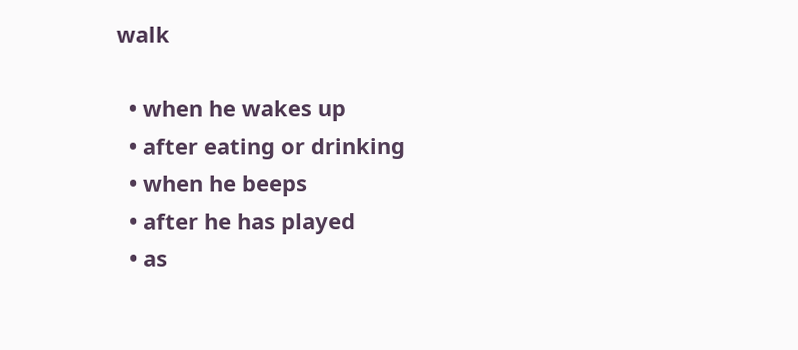walk

  • when he wakes up
  • after eating or drinking
  • when he beeps
  • after he has played
  • as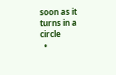soon as it turns in a circle
  •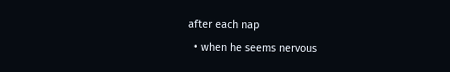after each nap
  • when he seems nervous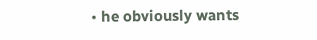• he obviously wants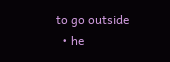to go outside
  • he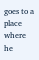goes to a place where he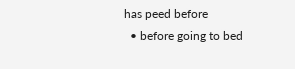has peed before
  • before going to bed